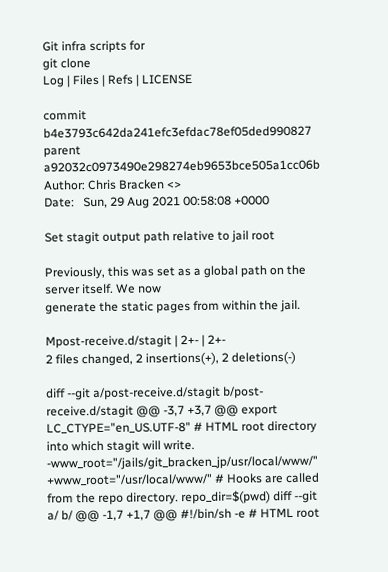Git infra scripts for
git clone
Log | Files | Refs | LICENSE

commit b4e3793c642da241efc3efdac78ef05ded990827
parent a92032c0973490e298274eb9653bce505a1cc06b
Author: Chris Bracken <>
Date:   Sun, 29 Aug 2021 00:58:08 +0000

Set stagit output path relative to jail root

Previously, this was set as a global path on the server itself. We now
generate the static pages from within the jail.

Mpost-receive.d/stagit | 2+- | 2+-
2 files changed, 2 insertions(+), 2 deletions(-)

diff --git a/post-receive.d/stagit b/post-receive.d/stagit @@ -3,7 +3,7 @@ export LC_CTYPE="en_US.UTF-8" # HTML root directory into which stagit will write. -www_root="/jails/git_bracken_jp/usr/local/www/" +www_root="/usr/local/www/" # Hooks are called from the repo directory. repo_dir=$(pwd) diff --git a/ b/ @@ -1,7 +1,7 @@ #!/bin/sh -e # HTML root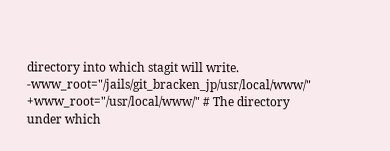directory into which stagit will write. -www_root="/jails/git_bracken_jp/usr/local/www/" +www_root="/usr/local/www/" # The directory under which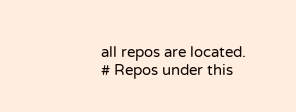all repos are located. # Repos under this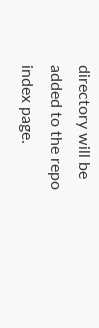directory will be added to the repo index page.